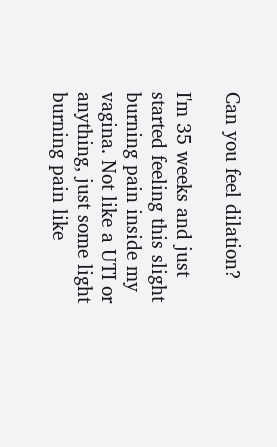Can you feel dilation?

I'm 35 weeks and just started feeling this slight burning pain inside my vagina. Not like a UTI or anything, just some light burning pain like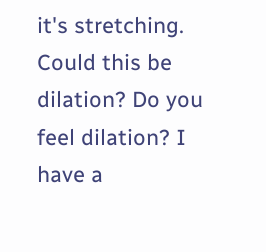it's stretching. Could this be dilation? Do you feel dilation? I have a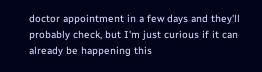doctor appointment in a few days and they'll probably check, but I'm just curious if it can already be happening this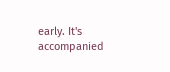early. It's accompanied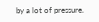by a lot of pressure.